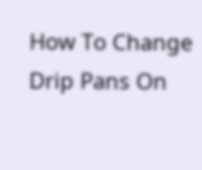How To Change Drip Pans On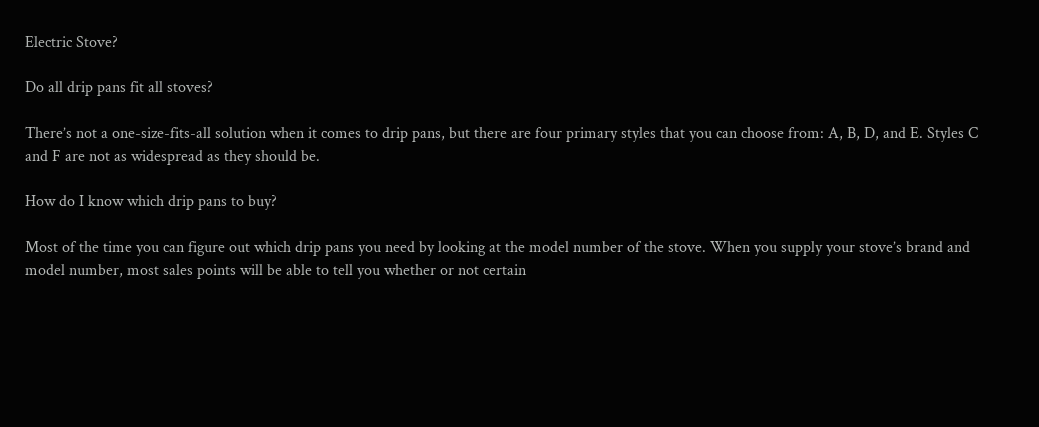Electric Stove?

Do all drip pans fit all stoves?

There’s not a one-size-fits-all solution when it comes to drip pans, but there are four primary styles that you can choose from: A, B, D, and E. Styles C and F are not as widespread as they should be.

How do I know which drip pans to buy?

Most of the time you can figure out which drip pans you need by looking at the model number of the stove. When you supply your stove’s brand and model number, most sales points will be able to tell you whether or not certain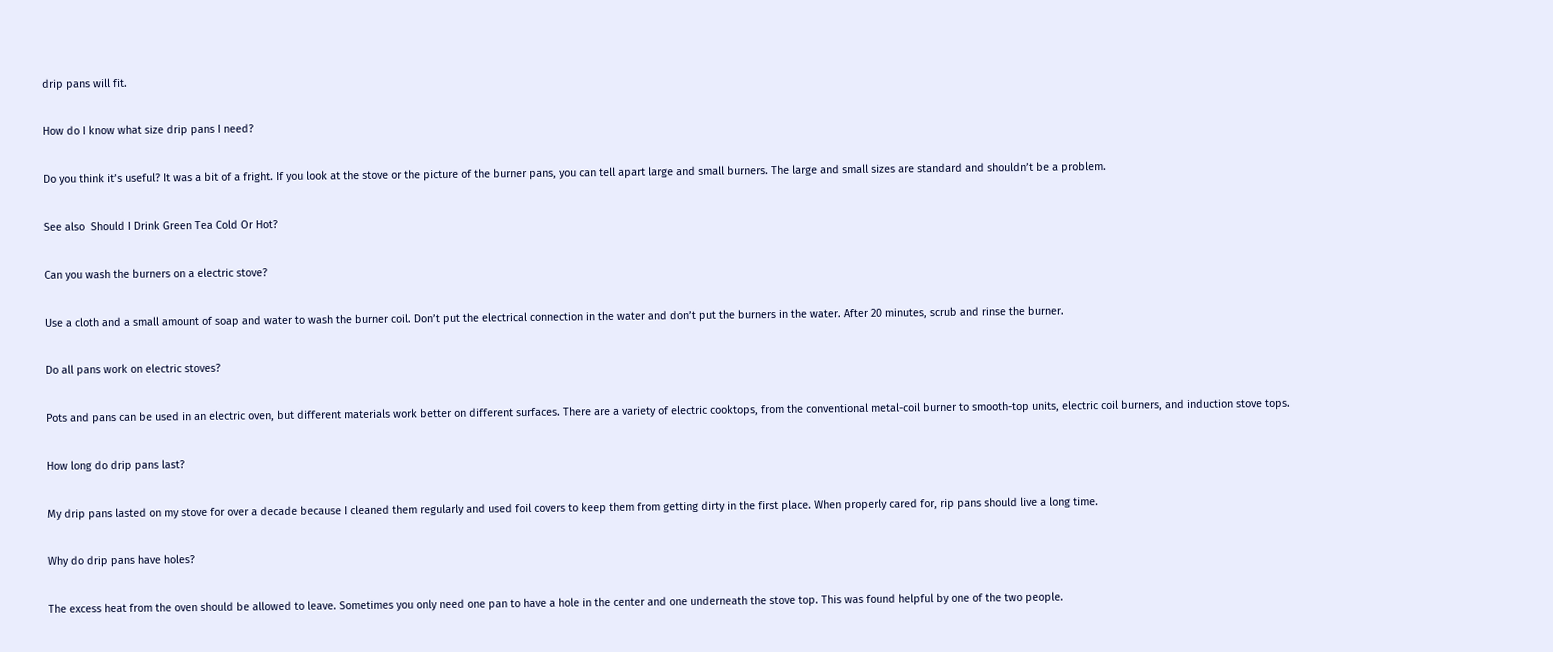drip pans will fit.

How do I know what size drip pans I need?

Do you think it’s useful? It was a bit of a fright. If you look at the stove or the picture of the burner pans, you can tell apart large and small burners. The large and small sizes are standard and shouldn’t be a problem.

See also  Should I Drink Green Tea Cold Or Hot?

Can you wash the burners on a electric stove?

Use a cloth and a small amount of soap and water to wash the burner coil. Don’t put the electrical connection in the water and don’t put the burners in the water. After 20 minutes, scrub and rinse the burner.

Do all pans work on electric stoves?

Pots and pans can be used in an electric oven, but different materials work better on different surfaces. There are a variety of electric cooktops, from the conventional metal-coil burner to smooth-top units, electric coil burners, and induction stove tops.

How long do drip pans last?

My drip pans lasted on my stove for over a decade because I cleaned them regularly and used foil covers to keep them from getting dirty in the first place. When properly cared for, rip pans should live a long time.

Why do drip pans have holes?

The excess heat from the oven should be allowed to leave. Sometimes you only need one pan to have a hole in the center and one underneath the stove top. This was found helpful by one of the two people.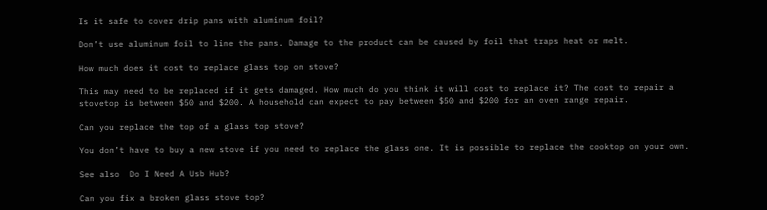Is it safe to cover drip pans with aluminum foil?

Don’t use aluminum foil to line the pans. Damage to the product can be caused by foil that traps heat or melt.

How much does it cost to replace glass top on stove?

This may need to be replaced if it gets damaged. How much do you think it will cost to replace it? The cost to repair a stovetop is between $50 and $200. A household can expect to pay between $50 and $200 for an oven range repair.

Can you replace the top of a glass top stove?

You don’t have to buy a new stove if you need to replace the glass one. It is possible to replace the cooktop on your own.

See also  Do I Need A Usb Hub?

Can you fix a broken glass stove top?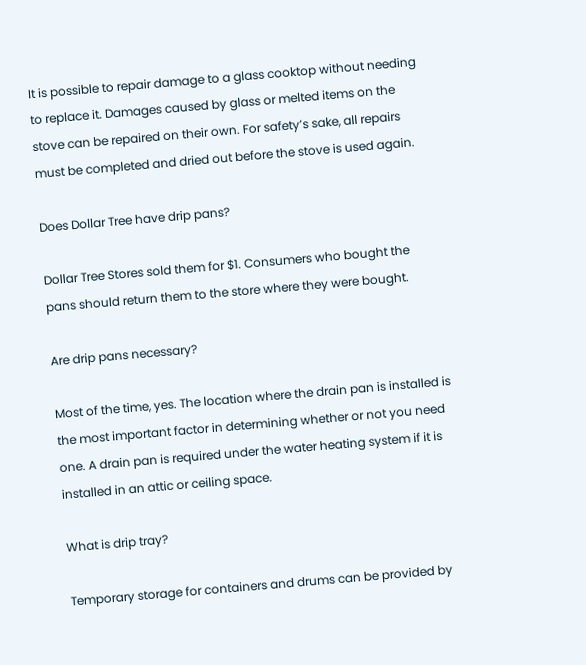It is possible to repair damage to a glass cooktop without needing to replace it. Damages caused by glass or melted items on the stove can be repaired on their own. For safety’s sake, all repairs must be completed and dried out before the stove is used again.

Does Dollar Tree have drip pans?

Dollar Tree Stores sold them for $1. Consumers who bought the pans should return them to the store where they were bought.

Are drip pans necessary?

Most of the time, yes. The location where the drain pan is installed is the most important factor in determining whether or not you need one. A drain pan is required under the water heating system if it is installed in an attic or ceiling space.

What is drip tray?

Temporary storage for containers and drums can be provided by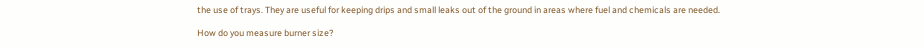the use of trays. They are useful for keeping drips and small leaks out of the ground in areas where fuel and chemicals are needed.

How do you measure burner size?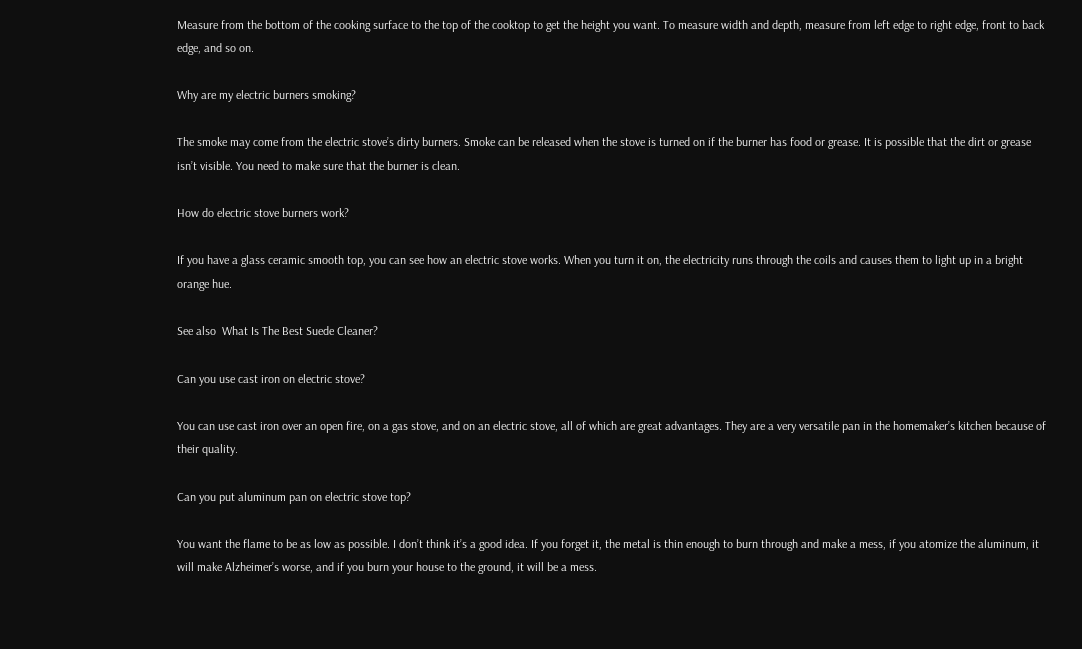Measure from the bottom of the cooking surface to the top of the cooktop to get the height you want. To measure width and depth, measure from left edge to right edge, front to back edge, and so on.

Why are my electric burners smoking?

The smoke may come from the electric stove’s dirty burners. Smoke can be released when the stove is turned on if the burner has food or grease. It is possible that the dirt or grease isn’t visible. You need to make sure that the burner is clean.

How do electric stove burners work?

If you have a glass ceramic smooth top, you can see how an electric stove works. When you turn it on, the electricity runs through the coils and causes them to light up in a bright orange hue.

See also  What Is The Best Suede Cleaner?

Can you use cast iron on electric stove?

You can use cast iron over an open fire, on a gas stove, and on an electric stove, all of which are great advantages. They are a very versatile pan in the homemaker’s kitchen because of their quality.

Can you put aluminum pan on electric stove top?

You want the flame to be as low as possible. I don’t think it’s a good idea. If you forget it, the metal is thin enough to burn through and make a mess, if you atomize the aluminum, it will make Alzheimer’s worse, and if you burn your house to the ground, it will be a mess.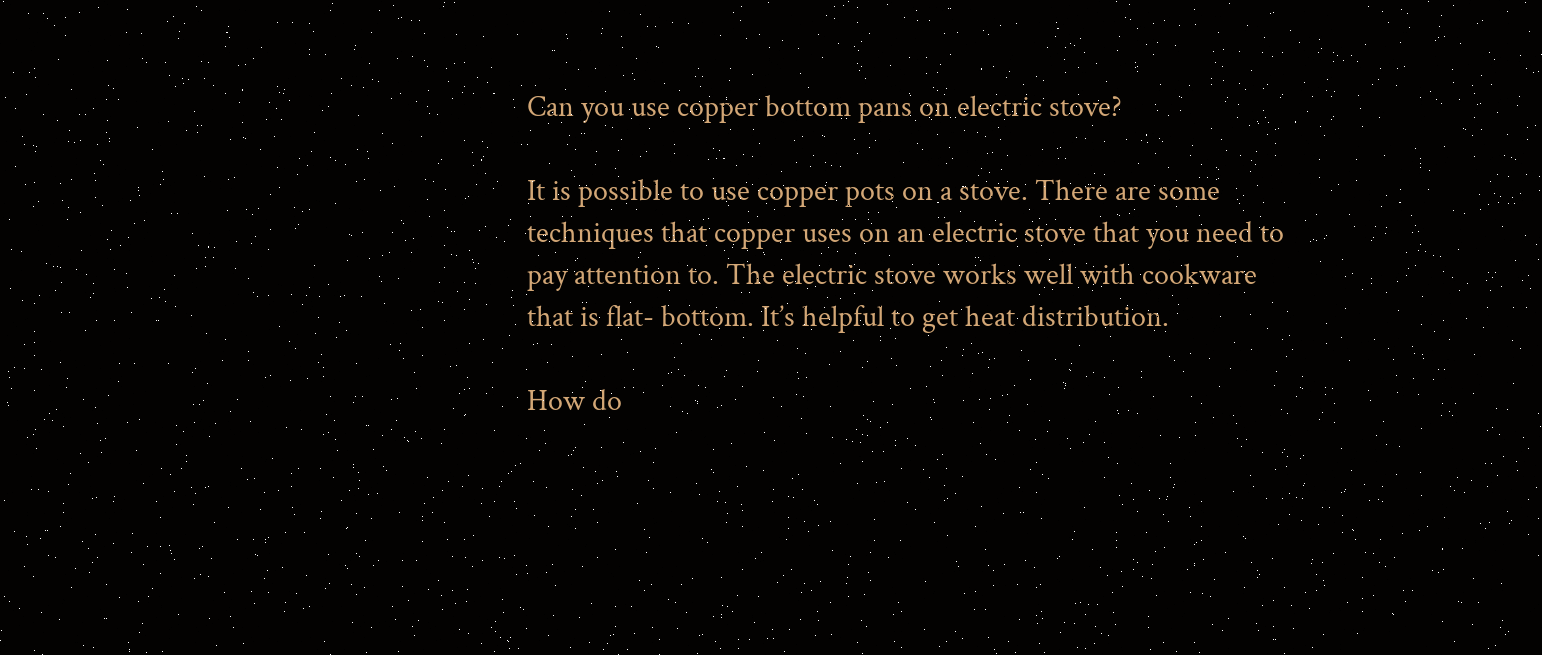Can you use copper bottom pans on electric stove?

It is possible to use copper pots on a stove. There are some techniques that copper uses on an electric stove that you need to pay attention to. The electric stove works well with cookware that is flat- bottom. It’s helpful to get heat distribution.

How do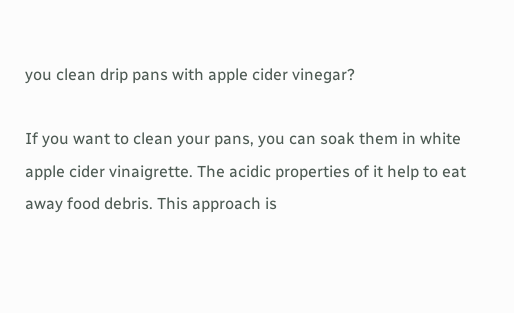you clean drip pans with apple cider vinegar?

If you want to clean your pans, you can soak them in white apple cider vinaigrette. The acidic properties of it help to eat away food debris. This approach is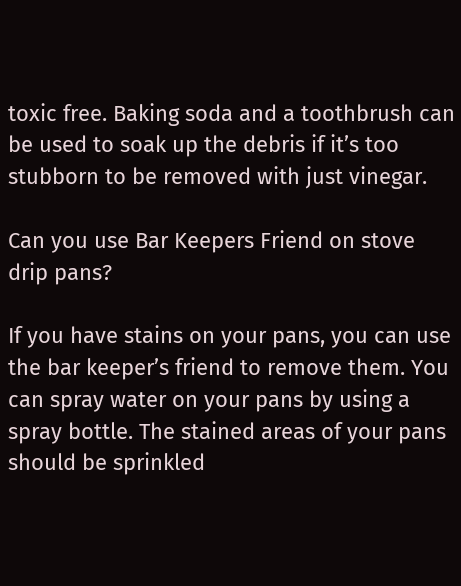toxic free. Baking soda and a toothbrush can be used to soak up the debris if it’s too stubborn to be removed with just vinegar.

Can you use Bar Keepers Friend on stove drip pans?

If you have stains on your pans, you can use the bar keeper’s friend to remove them. You can spray water on your pans by using a spray bottle. The stained areas of your pans should be sprinkled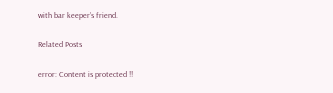with bar keeper’s friend.

Related Posts

error: Content is protected !!